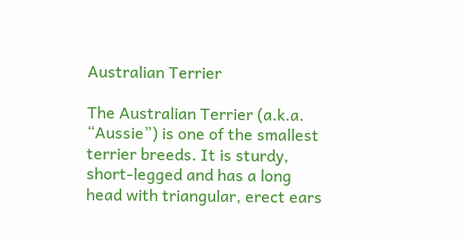Australian Terrier

The Australian Terrier (a.k.a. “Aussie”) is one of the smallest terrier breeds. It is sturdy, short-legged and has a long head with triangular, erect ears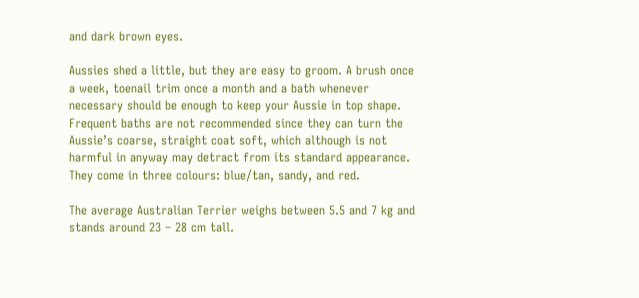and dark brown eyes.

Aussies shed a little, but they are easy to groom. A brush once a week, toenail trim once a month and a bath whenever necessary should be enough to keep your Aussie in top shape. Frequent baths are not recommended since they can turn the Aussie’s coarse, straight coat soft, which although is not harmful in anyway may detract from its standard appearance. They come in three colours: blue/tan, sandy, and red.

The average Australian Terrier weighs between 5.5 and 7 kg and stands around 23 – 28 cm tall.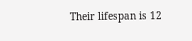Their lifespan is 12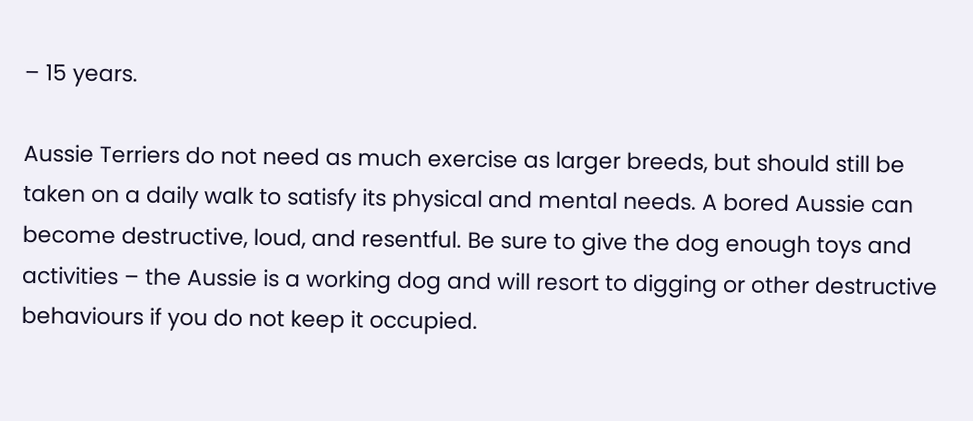– 15 years.

Aussie Terriers do not need as much exercise as larger breeds, but should still be taken on a daily walk to satisfy its physical and mental needs. A bored Aussie can become destructive, loud, and resentful. Be sure to give the dog enough toys and activities – the Aussie is a working dog and will resort to digging or other destructive behaviours if you do not keep it occupied.